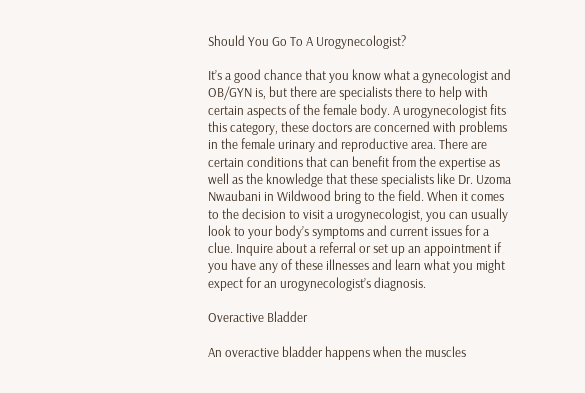Should You Go To A Urogynecologist?

It’s a good chance that you know what a gynecologist and OB/GYN is, but there are specialists there to help with certain aspects of the female body. A urogynecologist fits this category, these doctors are concerned with problems in the female urinary and reproductive area. There are certain conditions that can benefit from the expertise as well as the knowledge that these specialists like Dr. Uzoma Nwaubani in Wildwood bring to the field. When it comes to the decision to visit a urogynecologist, you can usually look to your body’s symptoms and current issues for a clue. Inquire about a referral or set up an appointment if you have any of these illnesses and learn what you might expect for an urogynecologist’s diagnosis.

Overactive Bladder

An overactive bladder happens when the muscles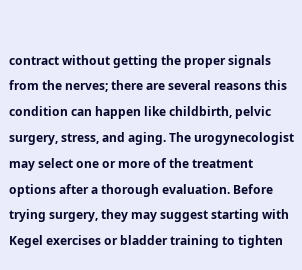contract without getting the proper signals from the nerves; there are several reasons this condition can happen like childbirth, pelvic surgery, stress, and aging. The urogynecologist may select one or more of the treatment options after a thorough evaluation. Before trying surgery, they may suggest starting with Kegel exercises or bladder training to tighten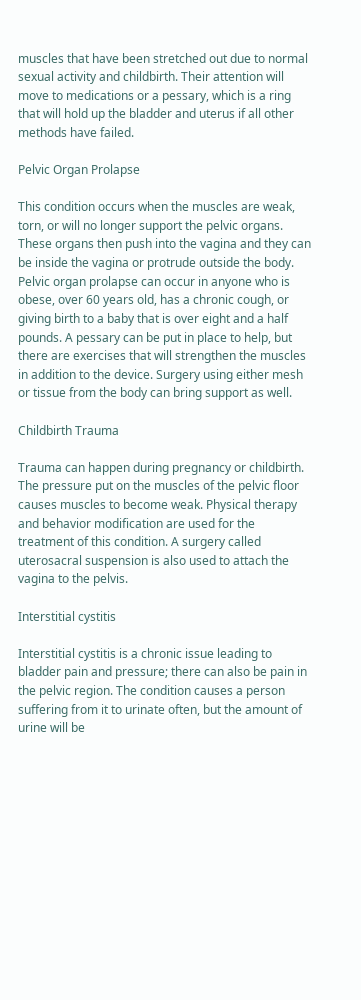muscles that have been stretched out due to normal sexual activity and childbirth. Their attention will move to medications or a pessary, which is a ring that will hold up the bladder and uterus if all other methods have failed.

Pelvic Organ Prolapse

This condition occurs when the muscles are weak, torn, or will no longer support the pelvic organs. These organs then push into the vagina and they can be inside the vagina or protrude outside the body. Pelvic organ prolapse can occur in anyone who is obese, over 60 years old, has a chronic cough, or giving birth to a baby that is over eight and a half pounds. A pessary can be put in place to help, but there are exercises that will strengthen the muscles in addition to the device. Surgery using either mesh or tissue from the body can bring support as well.

Childbirth Trauma

Trauma can happen during pregnancy or childbirth. The pressure put on the muscles of the pelvic floor causes muscles to become weak. Physical therapy and behavior modification are used for the treatment of this condition. A surgery called uterosacral suspension is also used to attach the vagina to the pelvis.

Interstitial cystitis

Interstitial cystitis is a chronic issue leading to bladder pain and pressure; there can also be pain in the pelvic region. The condition causes a person suffering from it to urinate often, but the amount of urine will be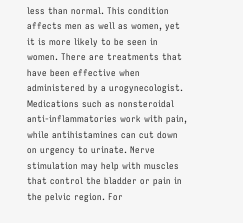less than normal. This condition affects men as well as women, yet it is more likely to be seen in women. There are treatments that have been effective when administered by a urogynecologist. Medications such as nonsteroidal anti-inflammatories work with pain, while antihistamines can cut down on urgency to urinate. Nerve stimulation may help with muscles that control the bladder or pain in the pelvic region. For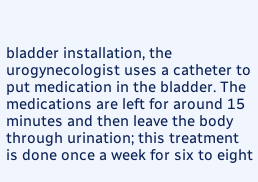bladder installation, the urogynecologist uses a catheter to put medication in the bladder. The medications are left for around 15 minutes and then leave the body through urination; this treatment is done once a week for six to eight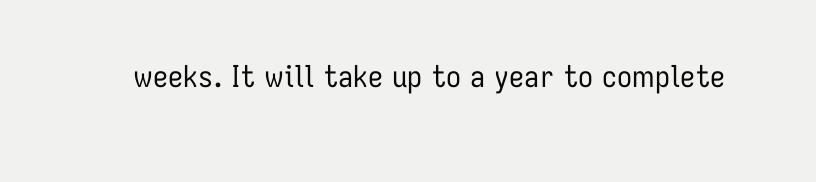weeks. It will take up to a year to complete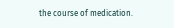the course of medication.